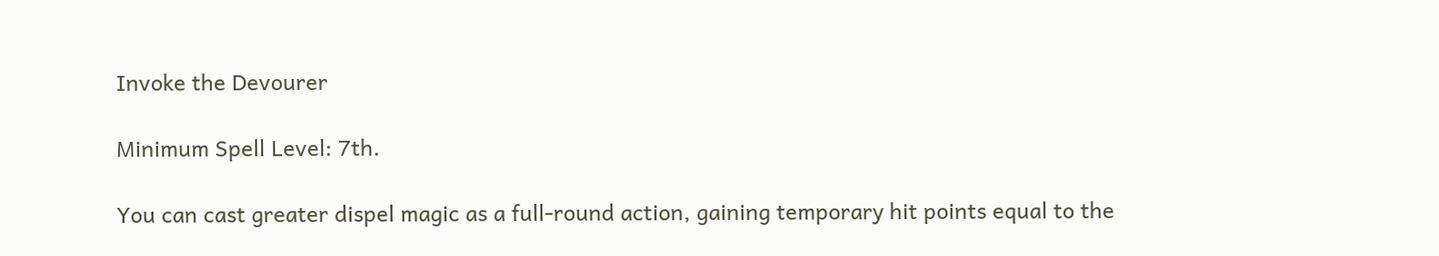Invoke the Devourer

Minimum Spell Level: 7th.

You can cast greater dispel magic as a full-round action, gaining temporary hit points equal to the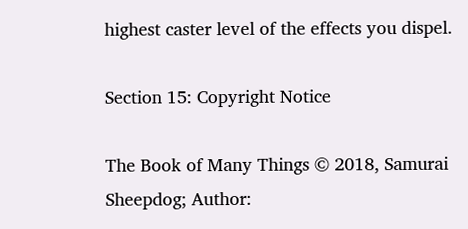highest caster level of the effects you dispel.

Section 15: Copyright Notice

The Book of Many Things © 2018, Samurai Sheepdog; Author: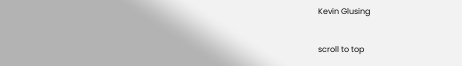Kevin Glusing

scroll to top